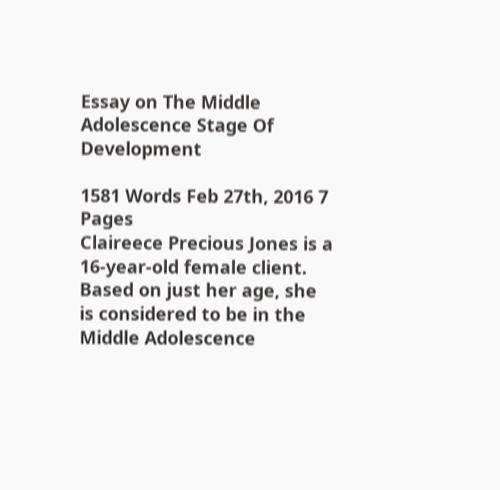Essay on The Middle Adolescence Stage Of Development

1581 Words Feb 27th, 2016 7 Pages
Claireece Precious Jones is a 16-year-old female client. Based on just her age, she is considered to be in the Middle Adolescence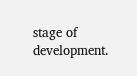stage of development.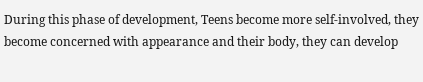During this phase of development, Teens become more self-involved, they become concerned with appearance and their body, they can develop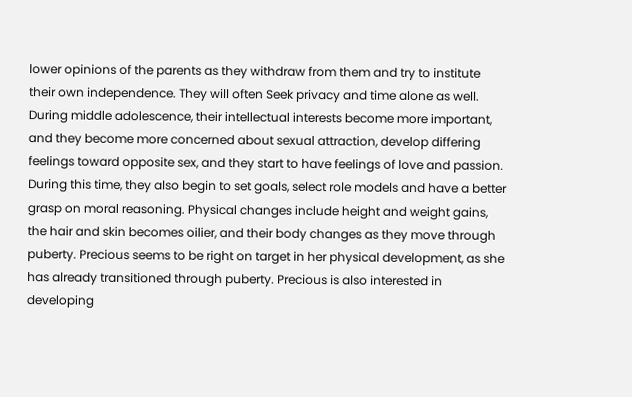lower opinions of the parents as they withdraw from them and try to institute their own independence. They will often Seek privacy and time alone as well. During middle adolescence, their intellectual interests become more important, and they become more concerned about sexual attraction, develop differing feelings toward opposite sex, and they start to have feelings of love and passion. During this time, they also begin to set goals, select role models and have a better grasp on moral reasoning. Physical changes include height and weight gains, the hair and skin becomes oilier, and their body changes as they move through puberty. Precious seems to be right on target in her physical development, as she has already transitioned through puberty. Precious is also interested in developing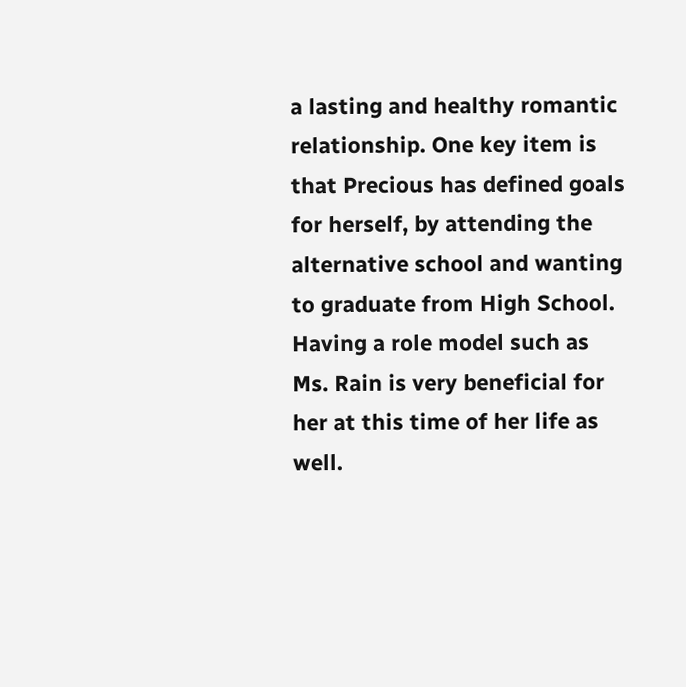a lasting and healthy romantic relationship. One key item is that Precious has defined goals for herself, by attending the alternative school and wanting to graduate from High School. Having a role model such as Ms. Rain is very beneficial for her at this time of her life as well.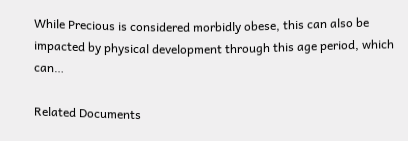While Precious is considered morbidly obese, this can also be impacted by physical development through this age period, which can…

Related Documents